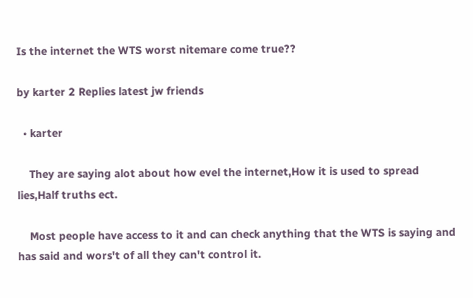Is the internet the WTS worst nitemare come true??

by karter 2 Replies latest jw friends

  • karter

    They are saying alot about how evel the internet,How it is used to spread lies,Half truths ect.

    Most people have access to it and can check anything that the WTS is saying and has said and wors't of all they can't control it.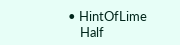• HintOfLime
    Half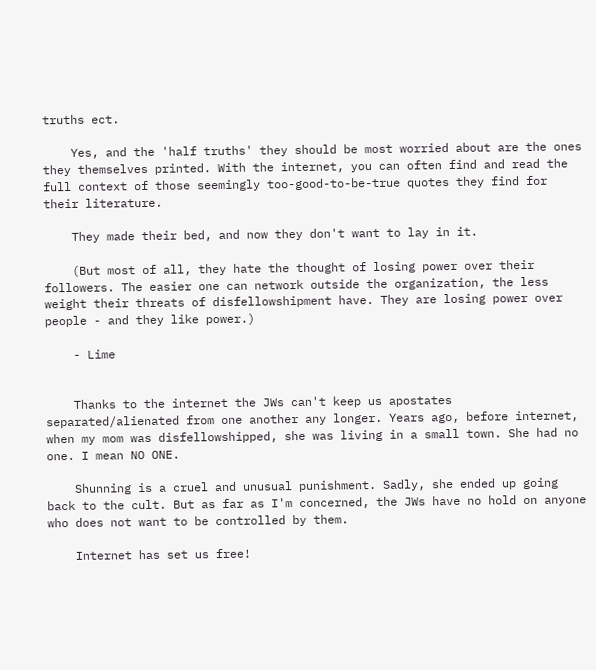truths ect.

    Yes, and the 'half truths' they should be most worried about are the ones they themselves printed. With the internet, you can often find and read the full context of those seemingly too-good-to-be-true quotes they find for their literature.

    They made their bed, and now they don't want to lay in it.

    (But most of all, they hate the thought of losing power over their followers. The easier one can network outside the organization, the less weight their threats of disfellowshipment have. They are losing power over people - and they like power.)

    - Lime


    Thanks to the internet the JWs can't keep us apostates separated/alienated from one another any longer. Years ago, before internet, when my mom was disfellowshipped, she was living in a small town. She had no one. I mean NO ONE.

    Shunning is a cruel and unusual punishment. Sadly, she ended up going back to the cult. But as far as I'm concerned, the JWs have no hold on anyone who does not want to be controlled by them.

    Internet has set us free!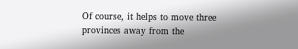Of course, it helps to move three provinces away from the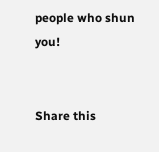people who shun you!


Share this